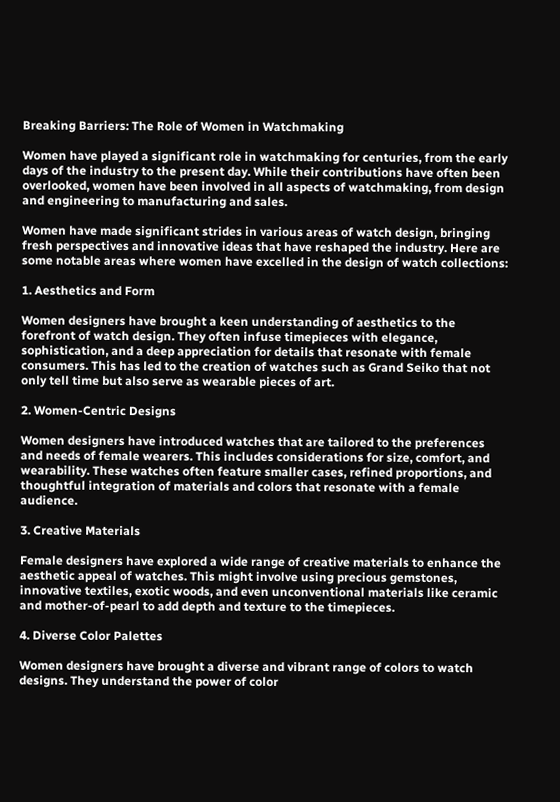Breaking Barriers: The Role of Women in Watchmaking

Women have played a significant role in watchmaking for centuries, from the early days of the industry to the present day. While their contributions have often been overlooked, women have been involved in all aspects of watchmaking, from design and engineering to manufacturing and sales.

Women have made significant strides in various areas of watch design, bringing fresh perspectives and innovative ideas that have reshaped the industry. Here are some notable areas where women have excelled in the design of watch collections:

1. Aesthetics and Form

Women designers have brought a keen understanding of aesthetics to the forefront of watch design. They often infuse timepieces with elegance, sophistication, and a deep appreciation for details that resonate with female consumers. This has led to the creation of watches such as Grand Seiko that not only tell time but also serve as wearable pieces of art.

2. Women-Centric Designs

Women designers have introduced watches that are tailored to the preferences and needs of female wearers. This includes considerations for size, comfort, and wearability. These watches often feature smaller cases, refined proportions, and thoughtful integration of materials and colors that resonate with a female audience.

3. Creative Materials

Female designers have explored a wide range of creative materials to enhance the aesthetic appeal of watches. This might involve using precious gemstones, innovative textiles, exotic woods, and even unconventional materials like ceramic and mother-of-pearl to add depth and texture to the timepieces.

4. Diverse Color Palettes

Women designers have brought a diverse and vibrant range of colors to watch designs. They understand the power of color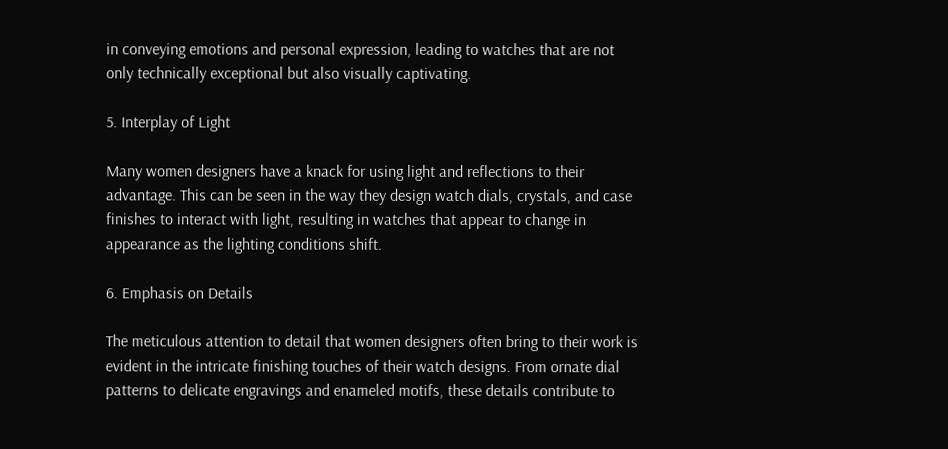in conveying emotions and personal expression, leading to watches that are not only technically exceptional but also visually captivating.

5. Interplay of Light

Many women designers have a knack for using light and reflections to their advantage. This can be seen in the way they design watch dials, crystals, and case finishes to interact with light, resulting in watches that appear to change in appearance as the lighting conditions shift.

6. Emphasis on Details

The meticulous attention to detail that women designers often bring to their work is evident in the intricate finishing touches of their watch designs. From ornate dial patterns to delicate engravings and enameled motifs, these details contribute to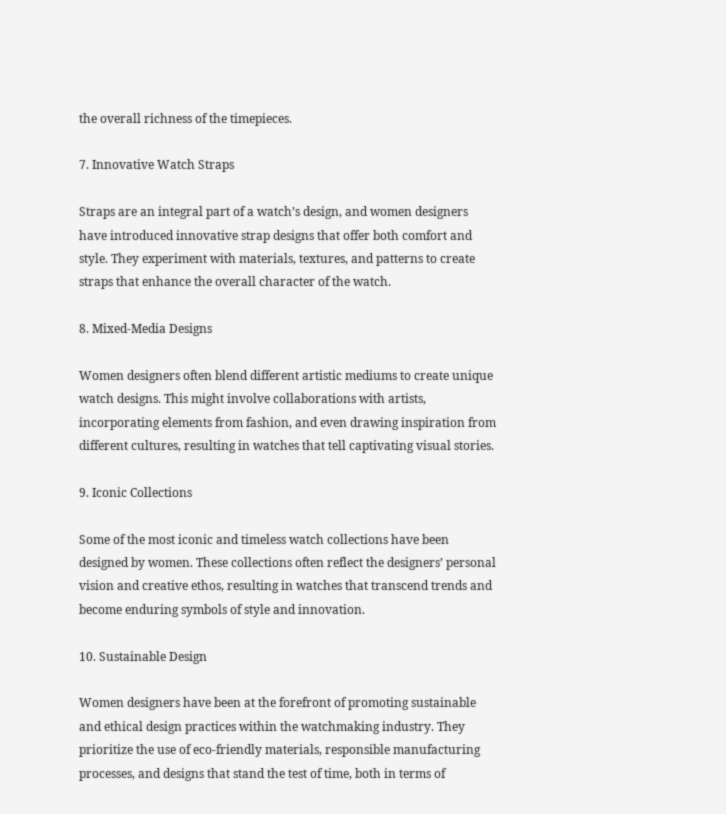the overall richness of the timepieces.

7. Innovative Watch Straps

Straps are an integral part of a watch’s design, and women designers have introduced innovative strap designs that offer both comfort and style. They experiment with materials, textures, and patterns to create straps that enhance the overall character of the watch.

8. Mixed-Media Designs

Women designers often blend different artistic mediums to create unique watch designs. This might involve collaborations with artists, incorporating elements from fashion, and even drawing inspiration from different cultures, resulting in watches that tell captivating visual stories.

9. Iconic Collections

Some of the most iconic and timeless watch collections have been designed by women. These collections often reflect the designers’ personal vision and creative ethos, resulting in watches that transcend trends and become enduring symbols of style and innovation.

10. Sustainable Design

Women designers have been at the forefront of promoting sustainable and ethical design practices within the watchmaking industry. They prioritize the use of eco-friendly materials, responsible manufacturing processes, and designs that stand the test of time, both in terms of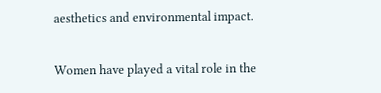aesthetics and environmental impact.


Women have played a vital role in the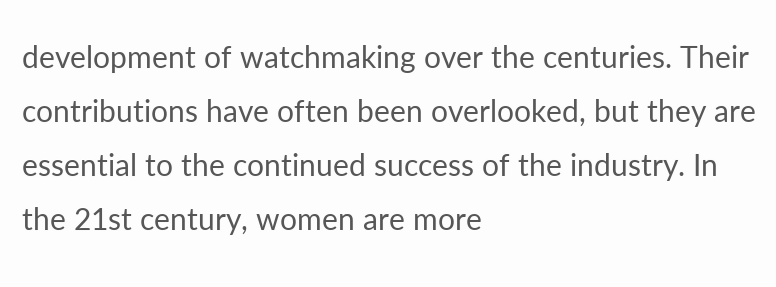development of watchmaking over the centuries. Their contributions have often been overlooked, but they are essential to the continued success of the industry. In the 21st century, women are more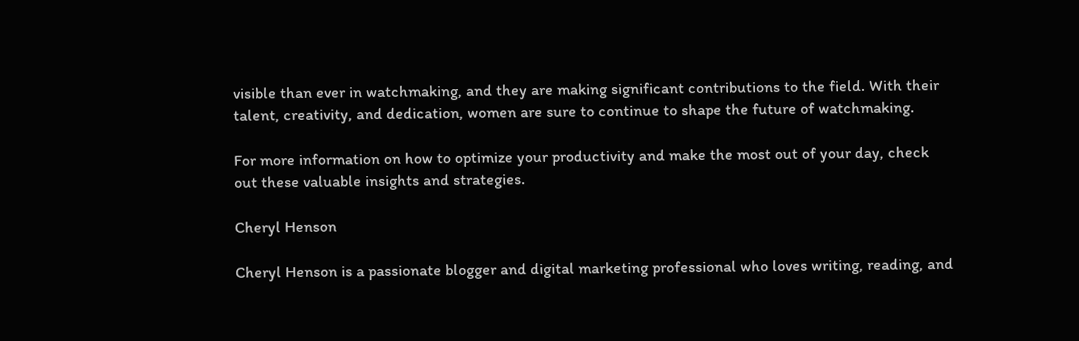visible than ever in watchmaking, and they are making significant contributions to the field. With their talent, creativity, and dedication, women are sure to continue to shape the future of watchmaking.

For more information on how to optimize your productivity and make the most out of your day, check out these valuable insights and strategies.

Cheryl Henson

Cheryl Henson is a passionate blogger and digital marketing professional who loves writing, reading, and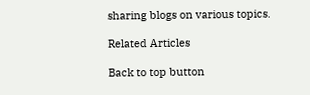sharing blogs on various topics.

Related Articles

Back to top button